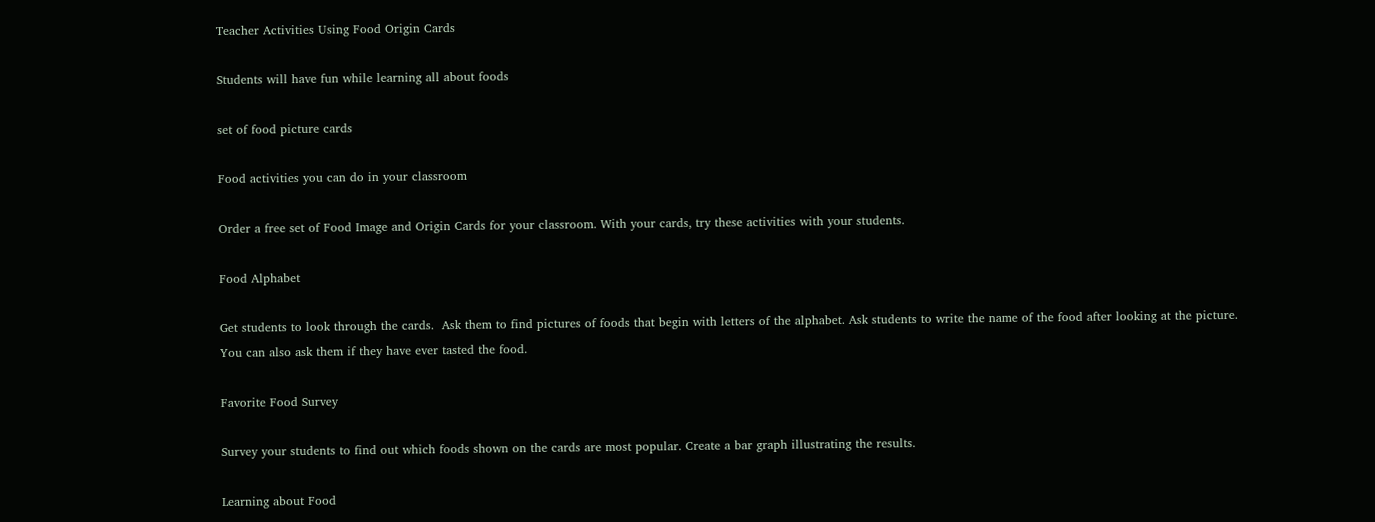Teacher Activities Using Food Origin Cards

Students will have fun while learning all about foods

set of food picture cards

Food activities you can do in your classroom

Order a free set of Food Image and Origin Cards for your classroom. With your cards, try these activities with your students.

Food Alphabet

Get students to look through the cards.  Ask them to find pictures of foods that begin with letters of the alphabet. Ask students to write the name of the food after looking at the picture. You can also ask them if they have ever tasted the food.

Favorite Food Survey

Survey your students to find out which foods shown on the cards are most popular. Create a bar graph illustrating the results.

Learning about Food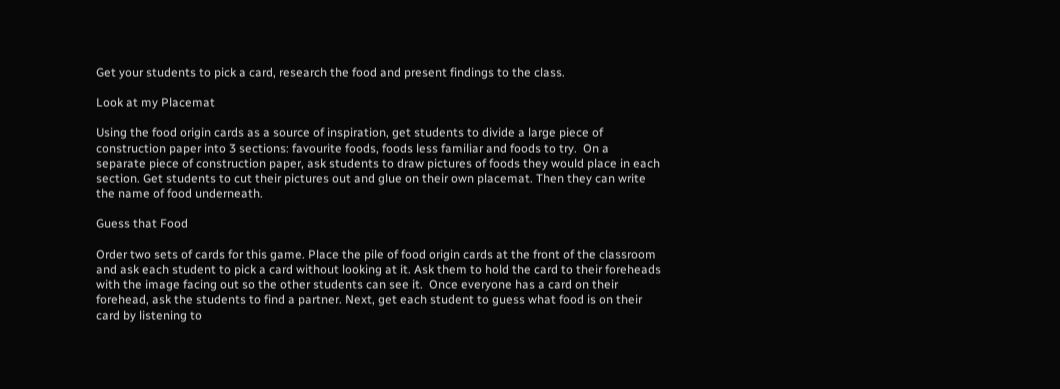Get your students to pick a card, research the food and present findings to the class.

Look at my Placemat

Using the food origin cards as a source of inspiration, get students to divide a large piece of construction paper into 3 sections: favourite foods, foods less familiar and foods to try.  On a separate piece of construction paper, ask students to draw pictures of foods they would place in each section. Get students to cut their pictures out and glue on their own placemat. Then they can write the name of food underneath.

Guess that Food

Order two sets of cards for this game. Place the pile of food origin cards at the front of the classroom and ask each student to pick a card without looking at it. Ask them to hold the card to their foreheads with the image facing out so the other students can see it.  Once everyone has a card on their forehead, ask the students to find a partner. Next, get each student to guess what food is on their card by listening to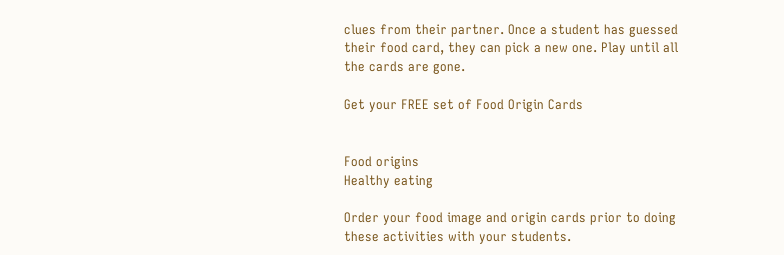clues from their partner. Once a student has guessed their food card, they can pick a new one. Play until all the cards are gone.

Get your FREE set of Food Origin Cards


Food origins
Healthy eating

Order your food image and origin cards prior to doing these activities with your students.